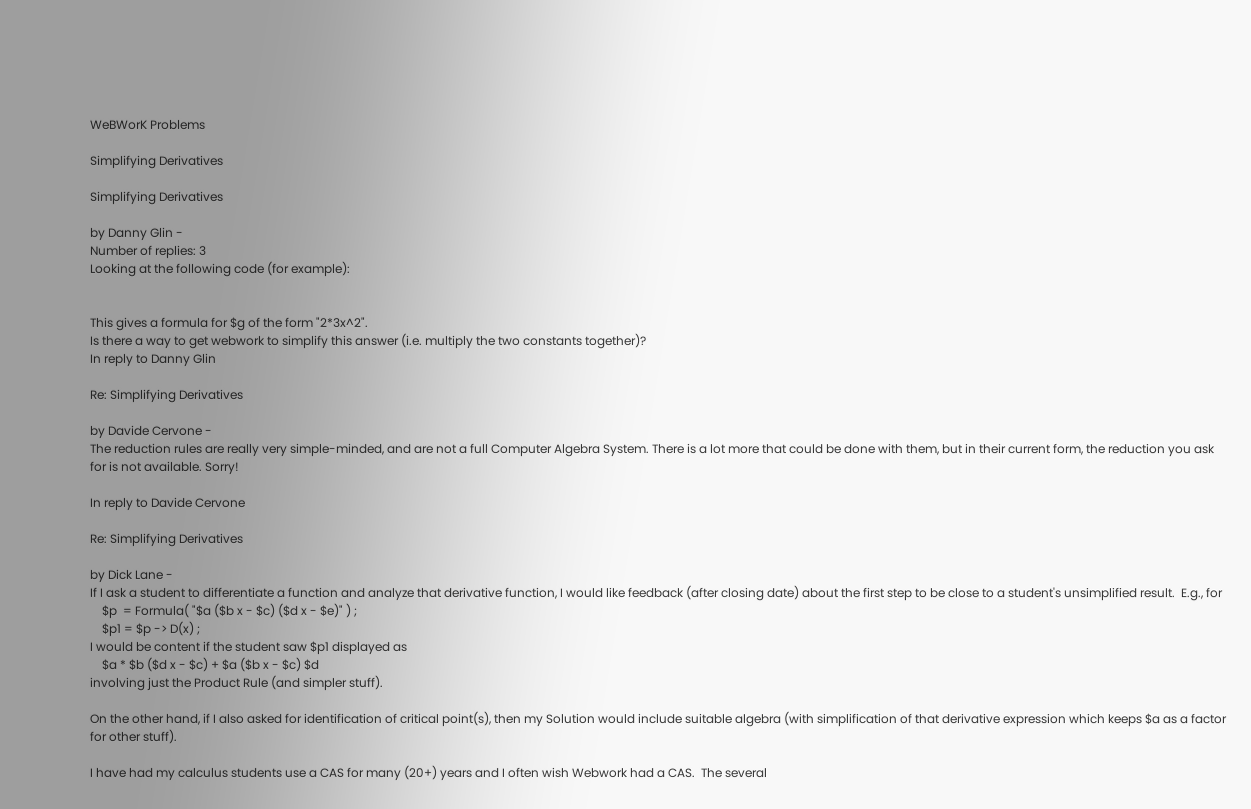WeBWorK Problems

Simplifying Derivatives

Simplifying Derivatives

by Danny Glin -
Number of replies: 3
Looking at the following code (for example):


This gives a formula for $g of the form "2*3x^2".
Is there a way to get webwork to simplify this answer (i.e. multiply the two constants together)?
In reply to Danny Glin

Re: Simplifying Derivatives

by Davide Cervone -
The reduction rules are really very simple-minded, and are not a full Computer Algebra System. There is a lot more that could be done with them, but in their current form, the reduction you ask for is not available. Sorry!

In reply to Davide Cervone

Re: Simplifying Derivatives

by Dick Lane -
If I ask a student to differentiate a function and analyze that derivative function, I would like feedback (after closing date) about the first step to be close to a student's unsimplified result.  E.g., for
    $p  = Formula( "$a ($b x - $c) ($d x - $e)" ) ;
    $p1 = $p -> D(x) ;
I would be content if the student saw $p1 displayed as
    $a * $b ($d x - $c) + $a ($b x - $c) $d
involving just the Product Rule (and simpler stuff).

On the other hand, if I also asked for identification of critical point(s), then my Solution would include suitable algebra (with simplification of that derivative expression which keeps $a as a factor for other stuff).

I have had my calculus students use a CAS for many (20+) years and I often wish Webwork had a CAS.  The several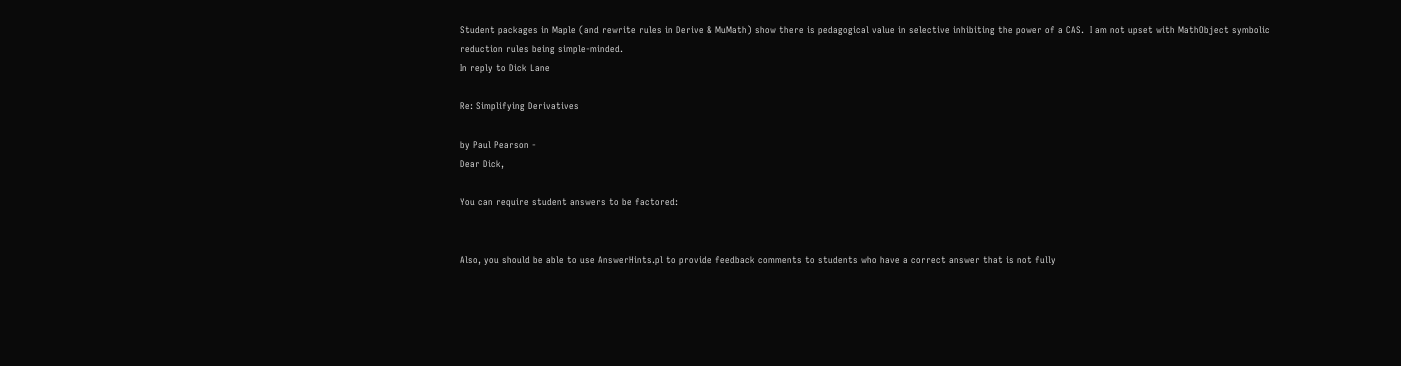Student packages in Maple (and rewrite rules in Derive & MuMath) show there is pedagogical value in selective inhibiting the power of a CAS.  I am not upset with MathObject symbolic reduction rules being simple-minded.
In reply to Dick Lane

Re: Simplifying Derivatives

by Paul Pearson -
Dear Dick,

You can require student answers to be factored:


Also, you should be able to use AnswerHints.pl to provide feedback comments to students who have a correct answer that is not fully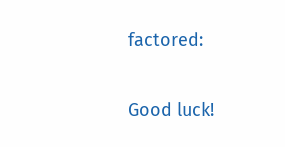factored:


Good luck!